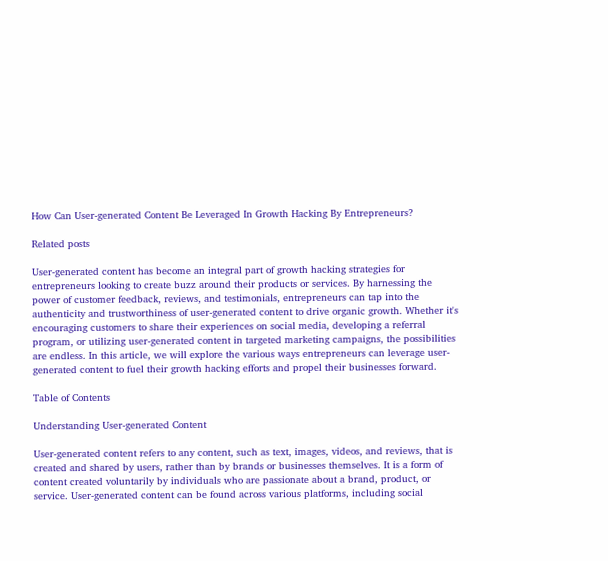How Can User-generated Content Be Leveraged In Growth Hacking By Entrepreneurs?

Related posts

User-generated content has become an integral part of growth hacking strategies for entrepreneurs looking to create buzz around their products or services. By harnessing the power of customer feedback, reviews, and testimonials, entrepreneurs can tap into the authenticity and trustworthiness of user-generated content to drive organic growth. Whether it's encouraging customers to share their experiences on social media, developing a referral program, or utilizing user-generated content in targeted marketing campaigns, the possibilities are endless. In this article, we will explore the various ways entrepreneurs can leverage user-generated content to fuel their growth hacking efforts and propel their businesses forward.

Table of Contents

Understanding User-generated Content

User-generated content refers to any content, such as text, images, videos, and reviews, that is created and shared by users, rather than by brands or businesses themselves. It is a form of content created voluntarily by individuals who are passionate about a brand, product, or service. User-generated content can be found across various platforms, including social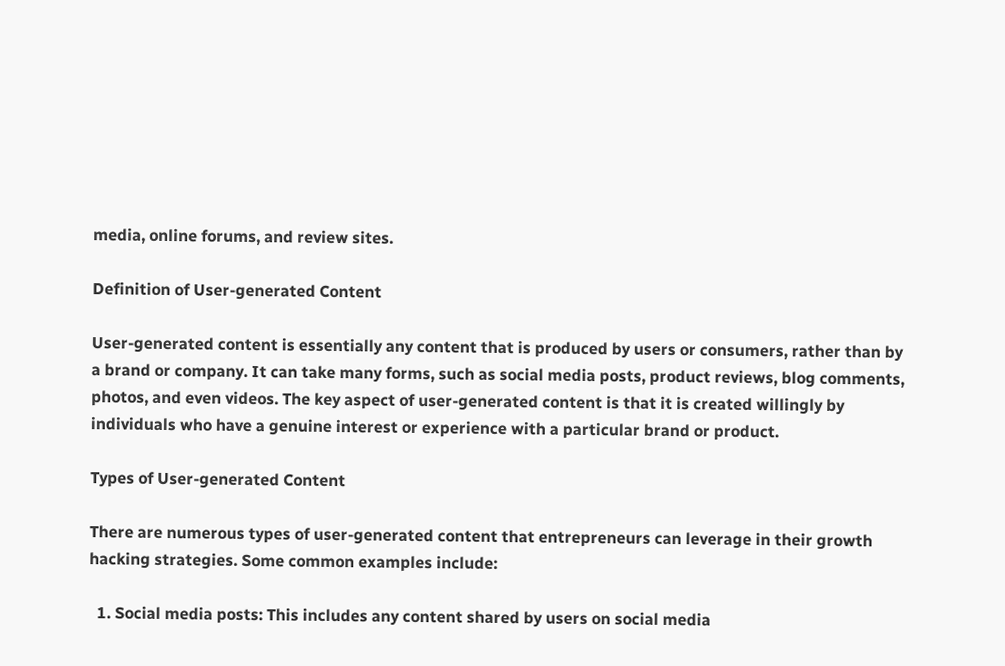media, online forums, and review sites.

Definition of User-generated Content

User-generated content is essentially any content that is produced by users or consumers, rather than by a brand or company. It can take many forms, such as social media posts, product reviews, blog comments, photos, and even videos. The key aspect of user-generated content is that it is created willingly by individuals who have a genuine interest or experience with a particular brand or product.

Types of User-generated Content

There are numerous types of user-generated content that entrepreneurs can leverage in their growth hacking strategies. Some common examples include:

  1. Social media posts: This includes any content shared by users on social media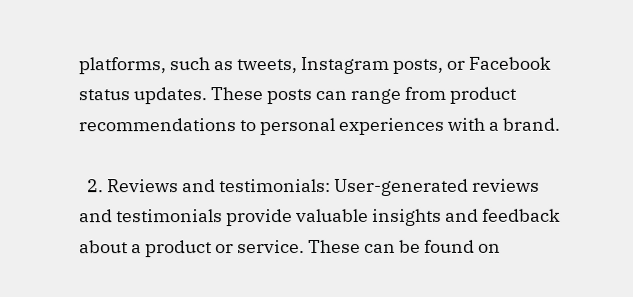platforms, such as tweets, Instagram posts, or Facebook status updates. These posts can range from product recommendations to personal experiences with a brand.

  2. Reviews and testimonials: User-generated reviews and testimonials provide valuable insights and feedback about a product or service. These can be found on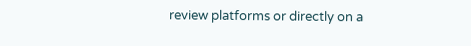review platforms or directly on a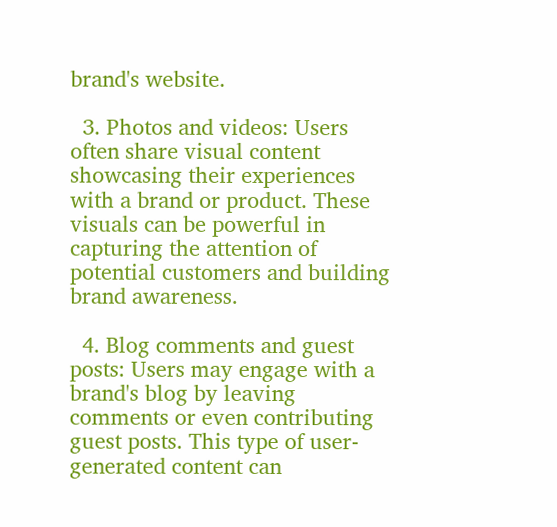brand's website.

  3. Photos and videos: Users often share visual content showcasing their experiences with a brand or product. These visuals can be powerful in capturing the attention of potential customers and building brand awareness.

  4. Blog comments and guest posts: Users may engage with a brand's blog by leaving comments or even contributing guest posts. This type of user-generated content can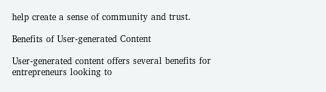help create a sense of community and trust.

Benefits of User-generated Content

User-generated content offers several benefits for entrepreneurs looking to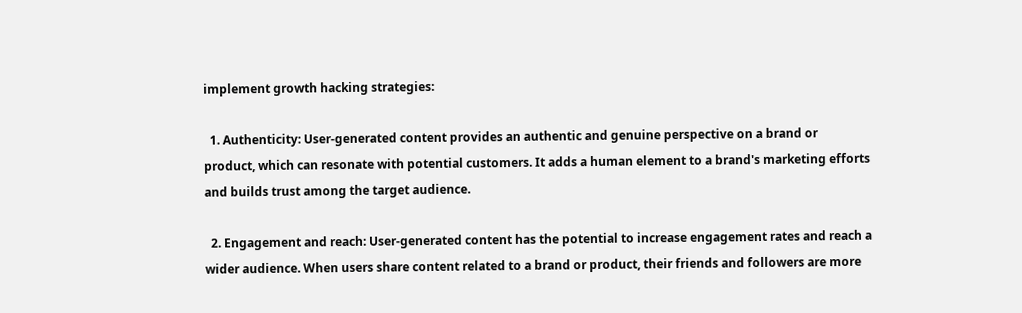implement growth hacking strategies:

  1. Authenticity: User-generated content provides an authentic and genuine perspective on a brand or product, which can resonate with potential customers. It adds a human element to a brand's marketing efforts and builds trust among the target audience.

  2. Engagement and reach: User-generated content has the potential to increase engagement rates and reach a wider audience. When users share content related to a brand or product, their friends and followers are more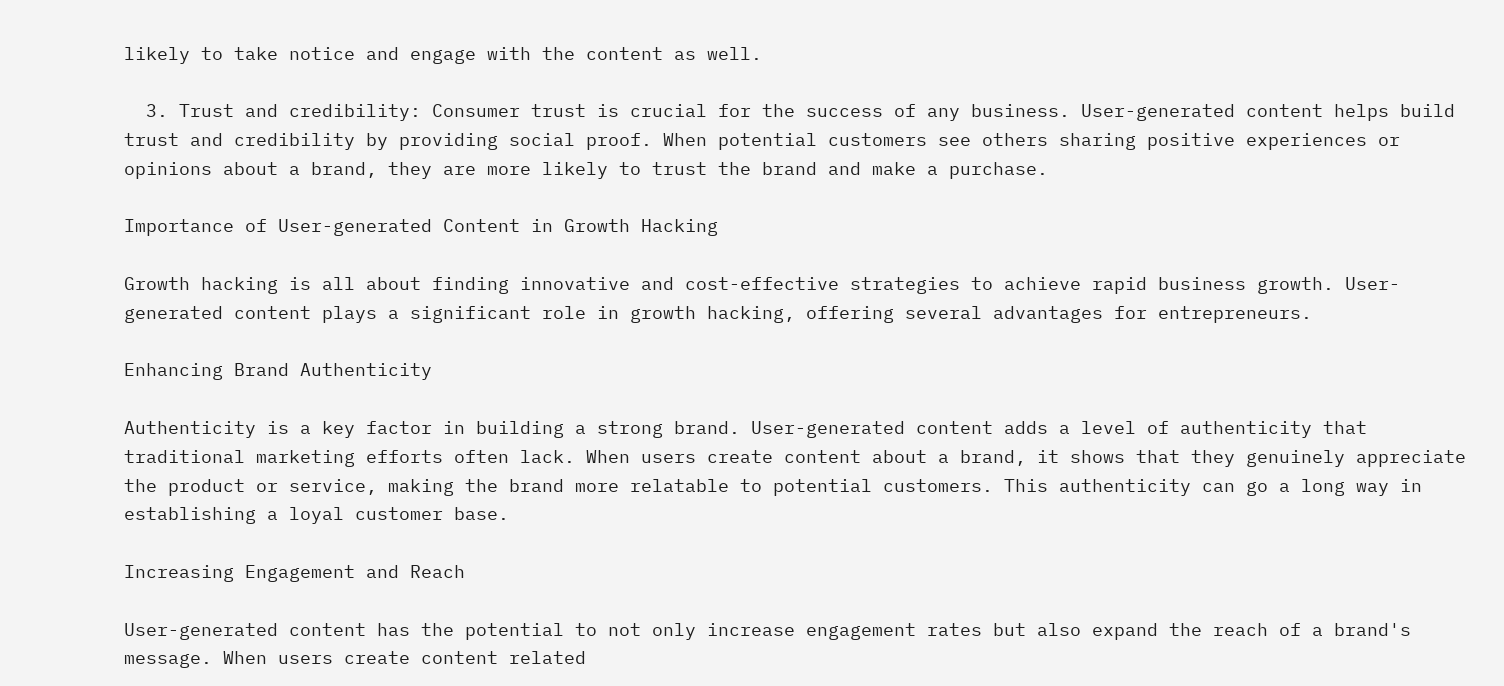likely to take notice and engage with the content as well.

  3. Trust and credibility: Consumer trust is crucial for the success of any business. User-generated content helps build trust and credibility by providing social proof. When potential customers see others sharing positive experiences or opinions about a brand, they are more likely to trust the brand and make a purchase.

Importance of User-generated Content in Growth Hacking

Growth hacking is all about finding innovative and cost-effective strategies to achieve rapid business growth. User-generated content plays a significant role in growth hacking, offering several advantages for entrepreneurs.

Enhancing Brand Authenticity

Authenticity is a key factor in building a strong brand. User-generated content adds a level of authenticity that traditional marketing efforts often lack. When users create content about a brand, it shows that they genuinely appreciate the product or service, making the brand more relatable to potential customers. This authenticity can go a long way in establishing a loyal customer base.

Increasing Engagement and Reach

User-generated content has the potential to not only increase engagement rates but also expand the reach of a brand's message. When users create content related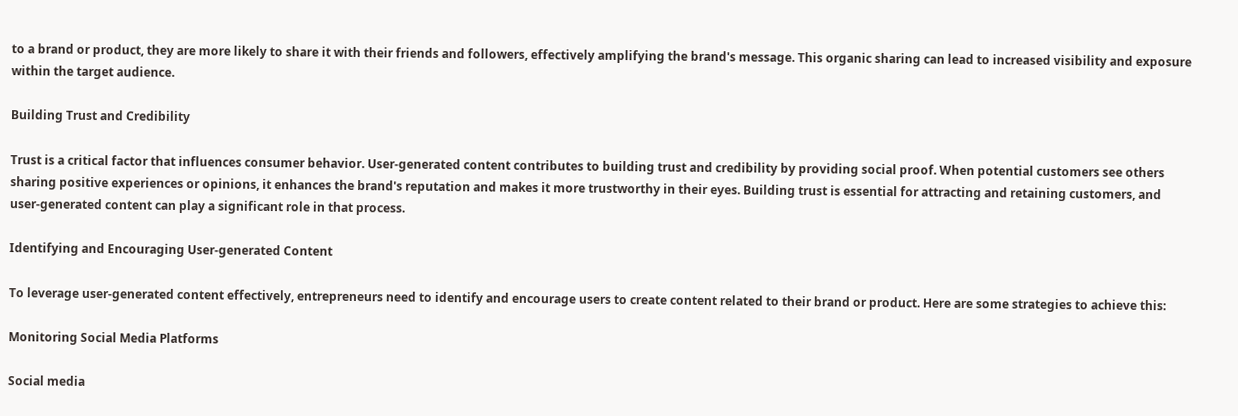to a brand or product, they are more likely to share it with their friends and followers, effectively amplifying the brand's message. This organic sharing can lead to increased visibility and exposure within the target audience.

Building Trust and Credibility

Trust is a critical factor that influences consumer behavior. User-generated content contributes to building trust and credibility by providing social proof. When potential customers see others sharing positive experiences or opinions, it enhances the brand's reputation and makes it more trustworthy in their eyes. Building trust is essential for attracting and retaining customers, and user-generated content can play a significant role in that process.

Identifying and Encouraging User-generated Content

To leverage user-generated content effectively, entrepreneurs need to identify and encourage users to create content related to their brand or product. Here are some strategies to achieve this:

Monitoring Social Media Platforms

Social media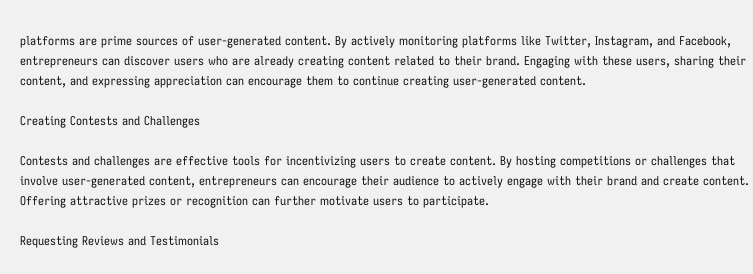platforms are prime sources of user-generated content. By actively monitoring platforms like Twitter, Instagram, and Facebook, entrepreneurs can discover users who are already creating content related to their brand. Engaging with these users, sharing their content, and expressing appreciation can encourage them to continue creating user-generated content.

Creating Contests and Challenges

Contests and challenges are effective tools for incentivizing users to create content. By hosting competitions or challenges that involve user-generated content, entrepreneurs can encourage their audience to actively engage with their brand and create content. Offering attractive prizes or recognition can further motivate users to participate.

Requesting Reviews and Testimonials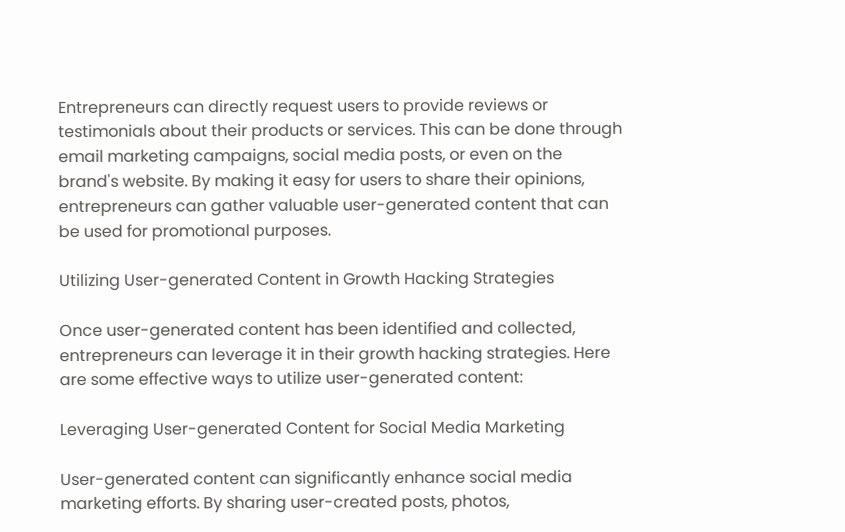Entrepreneurs can directly request users to provide reviews or testimonials about their products or services. This can be done through email marketing campaigns, social media posts, or even on the brand's website. By making it easy for users to share their opinions, entrepreneurs can gather valuable user-generated content that can be used for promotional purposes.

Utilizing User-generated Content in Growth Hacking Strategies

Once user-generated content has been identified and collected, entrepreneurs can leverage it in their growth hacking strategies. Here are some effective ways to utilize user-generated content:

Leveraging User-generated Content for Social Media Marketing

User-generated content can significantly enhance social media marketing efforts. By sharing user-created posts, photos,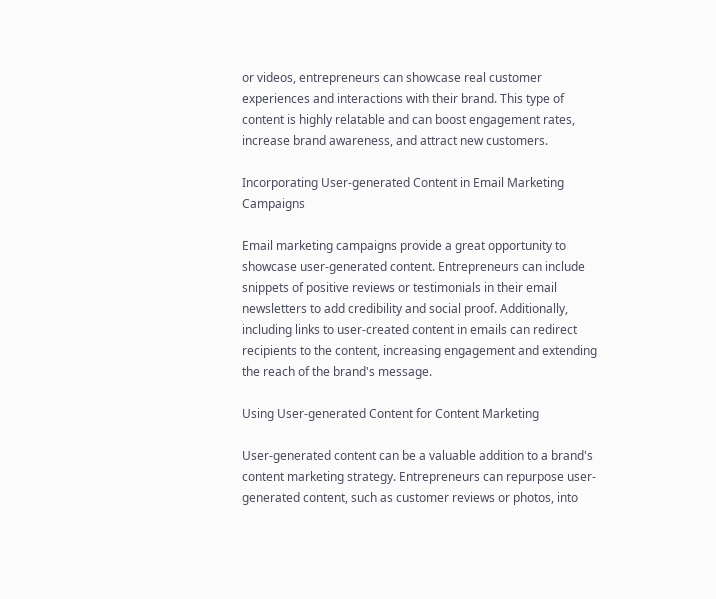or videos, entrepreneurs can showcase real customer experiences and interactions with their brand. This type of content is highly relatable and can boost engagement rates, increase brand awareness, and attract new customers.

Incorporating User-generated Content in Email Marketing Campaigns

Email marketing campaigns provide a great opportunity to showcase user-generated content. Entrepreneurs can include snippets of positive reviews or testimonials in their email newsletters to add credibility and social proof. Additionally, including links to user-created content in emails can redirect recipients to the content, increasing engagement and extending the reach of the brand's message.

Using User-generated Content for Content Marketing

User-generated content can be a valuable addition to a brand's content marketing strategy. Entrepreneurs can repurpose user-generated content, such as customer reviews or photos, into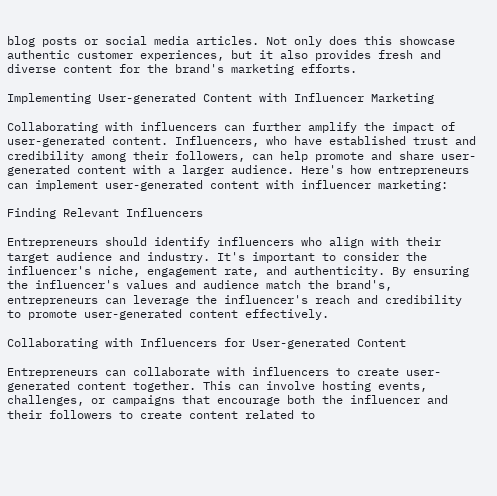blog posts or social media articles. Not only does this showcase authentic customer experiences, but it also provides fresh and diverse content for the brand's marketing efforts.

Implementing User-generated Content with Influencer Marketing

Collaborating with influencers can further amplify the impact of user-generated content. Influencers, who have established trust and credibility among their followers, can help promote and share user-generated content with a larger audience. Here's how entrepreneurs can implement user-generated content with influencer marketing:

Finding Relevant Influencers

Entrepreneurs should identify influencers who align with their target audience and industry. It's important to consider the influencer's niche, engagement rate, and authenticity. By ensuring the influencer's values and audience match the brand's, entrepreneurs can leverage the influencer's reach and credibility to promote user-generated content effectively.

Collaborating with Influencers for User-generated Content

Entrepreneurs can collaborate with influencers to create user-generated content together. This can involve hosting events, challenges, or campaigns that encourage both the influencer and their followers to create content related to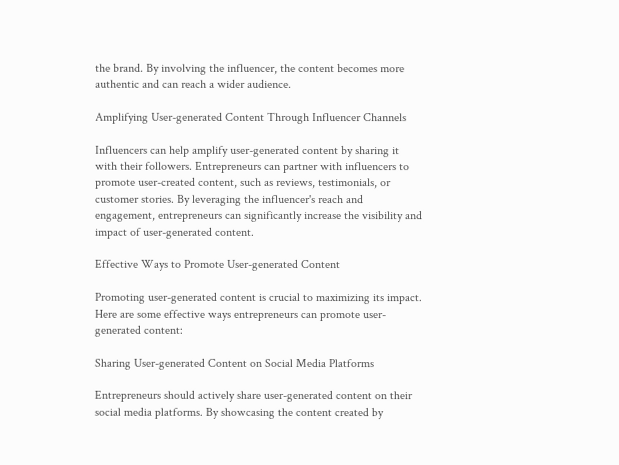the brand. By involving the influencer, the content becomes more authentic and can reach a wider audience.

Amplifying User-generated Content Through Influencer Channels

Influencers can help amplify user-generated content by sharing it with their followers. Entrepreneurs can partner with influencers to promote user-created content, such as reviews, testimonials, or customer stories. By leveraging the influencer's reach and engagement, entrepreneurs can significantly increase the visibility and impact of user-generated content.

Effective Ways to Promote User-generated Content

Promoting user-generated content is crucial to maximizing its impact. Here are some effective ways entrepreneurs can promote user-generated content:

Sharing User-generated Content on Social Media Platforms

Entrepreneurs should actively share user-generated content on their social media platforms. By showcasing the content created by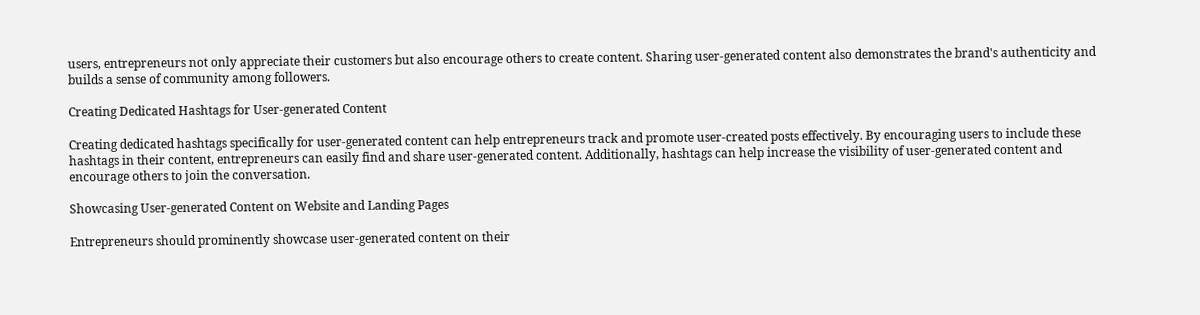users, entrepreneurs not only appreciate their customers but also encourage others to create content. Sharing user-generated content also demonstrates the brand's authenticity and builds a sense of community among followers.

Creating Dedicated Hashtags for User-generated Content

Creating dedicated hashtags specifically for user-generated content can help entrepreneurs track and promote user-created posts effectively. By encouraging users to include these hashtags in their content, entrepreneurs can easily find and share user-generated content. Additionally, hashtags can help increase the visibility of user-generated content and encourage others to join the conversation.

Showcasing User-generated Content on Website and Landing Pages

Entrepreneurs should prominently showcase user-generated content on their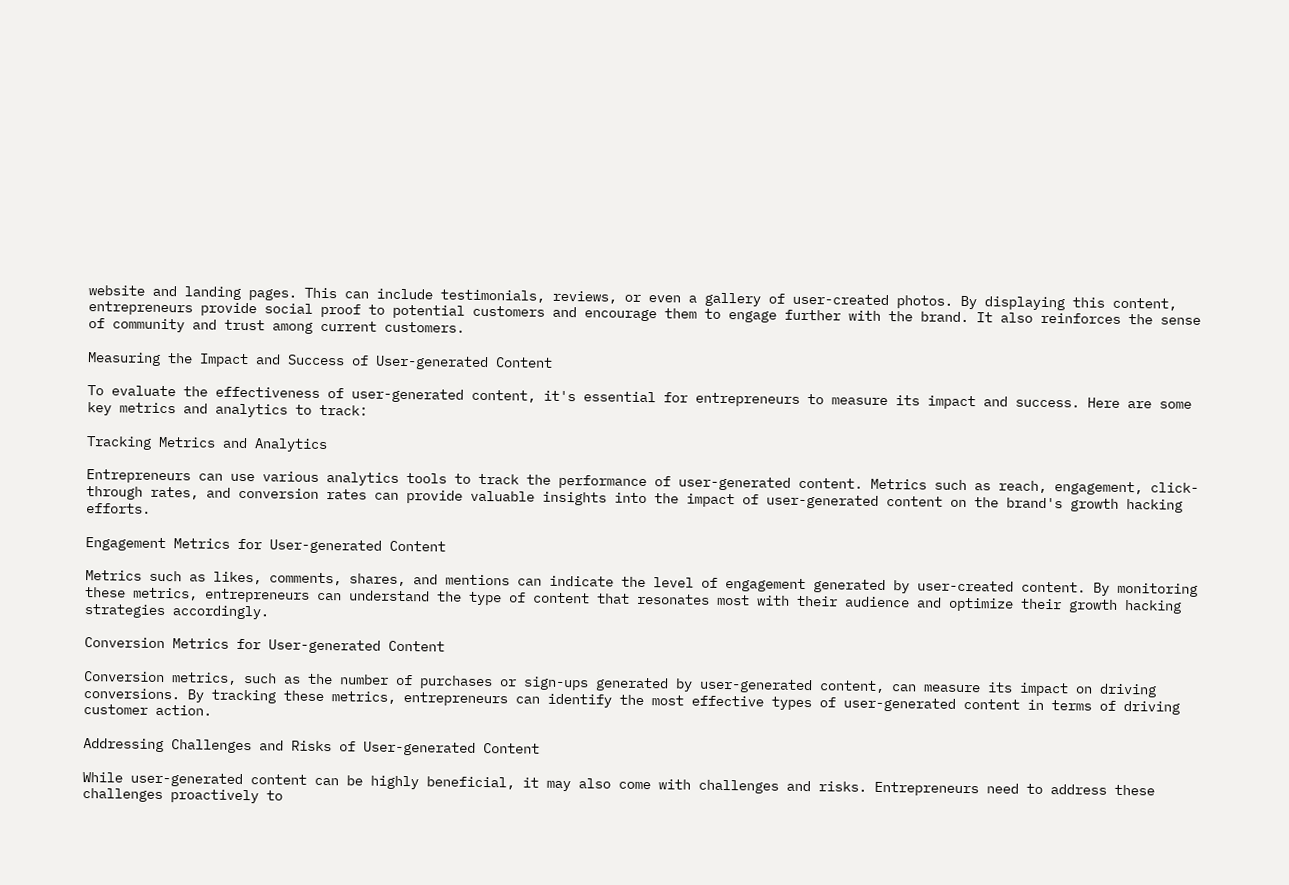website and landing pages. This can include testimonials, reviews, or even a gallery of user-created photos. By displaying this content, entrepreneurs provide social proof to potential customers and encourage them to engage further with the brand. It also reinforces the sense of community and trust among current customers.

Measuring the Impact and Success of User-generated Content

To evaluate the effectiveness of user-generated content, it's essential for entrepreneurs to measure its impact and success. Here are some key metrics and analytics to track:

Tracking Metrics and Analytics

Entrepreneurs can use various analytics tools to track the performance of user-generated content. Metrics such as reach, engagement, click-through rates, and conversion rates can provide valuable insights into the impact of user-generated content on the brand's growth hacking efforts.

Engagement Metrics for User-generated Content

Metrics such as likes, comments, shares, and mentions can indicate the level of engagement generated by user-created content. By monitoring these metrics, entrepreneurs can understand the type of content that resonates most with their audience and optimize their growth hacking strategies accordingly.

Conversion Metrics for User-generated Content

Conversion metrics, such as the number of purchases or sign-ups generated by user-generated content, can measure its impact on driving conversions. By tracking these metrics, entrepreneurs can identify the most effective types of user-generated content in terms of driving customer action.

Addressing Challenges and Risks of User-generated Content

While user-generated content can be highly beneficial, it may also come with challenges and risks. Entrepreneurs need to address these challenges proactively to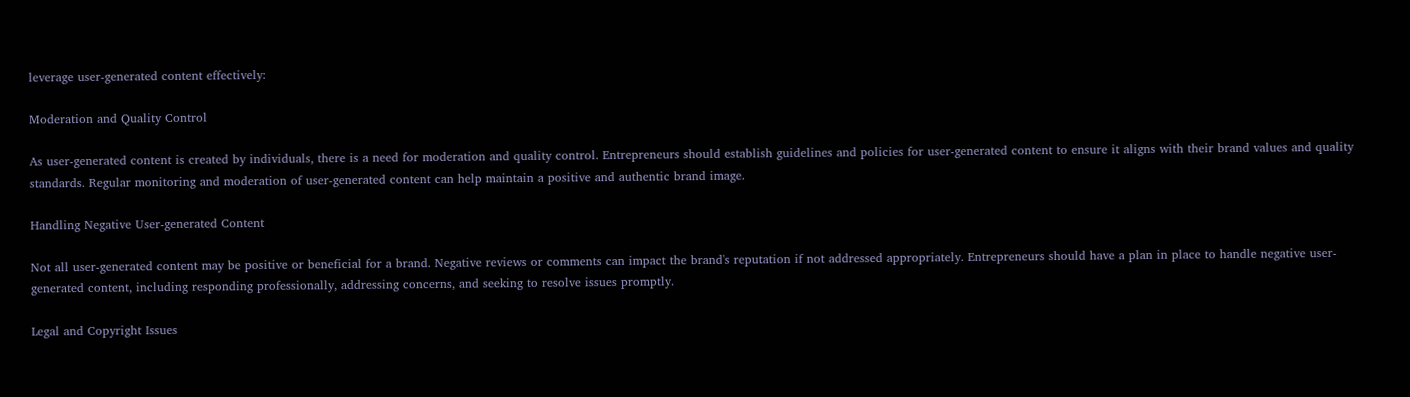leverage user-generated content effectively:

Moderation and Quality Control

As user-generated content is created by individuals, there is a need for moderation and quality control. Entrepreneurs should establish guidelines and policies for user-generated content to ensure it aligns with their brand values and quality standards. Regular monitoring and moderation of user-generated content can help maintain a positive and authentic brand image.

Handling Negative User-generated Content

Not all user-generated content may be positive or beneficial for a brand. Negative reviews or comments can impact the brand's reputation if not addressed appropriately. Entrepreneurs should have a plan in place to handle negative user-generated content, including responding professionally, addressing concerns, and seeking to resolve issues promptly.

Legal and Copyright Issues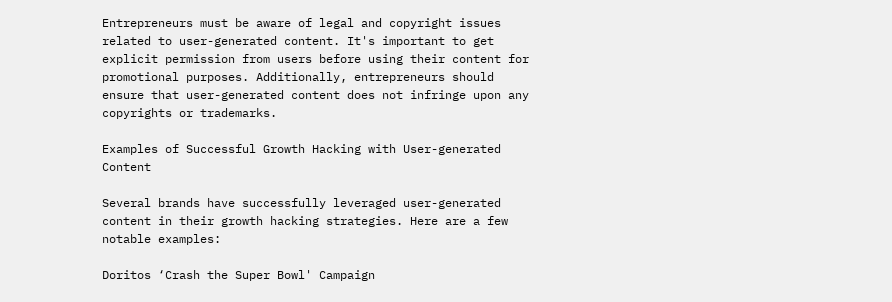Entrepreneurs must be aware of legal and copyright issues related to user-generated content. It's important to get explicit permission from users before using their content for promotional purposes. Additionally, entrepreneurs should ensure that user-generated content does not infringe upon any copyrights or trademarks.

Examples of Successful Growth Hacking with User-generated Content

Several brands have successfully leveraged user-generated content in their growth hacking strategies. Here are a few notable examples:

Doritos ‘Crash the Super Bowl' Campaign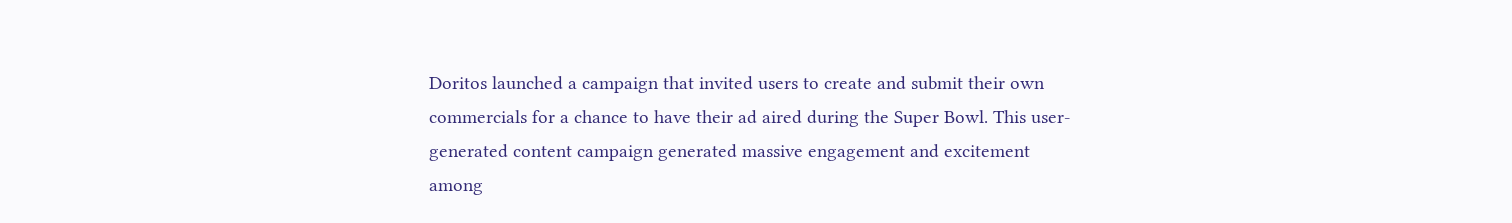Doritos launched a campaign that invited users to create and submit their own commercials for a chance to have their ad aired during the Super Bowl. This user-generated content campaign generated massive engagement and excitement among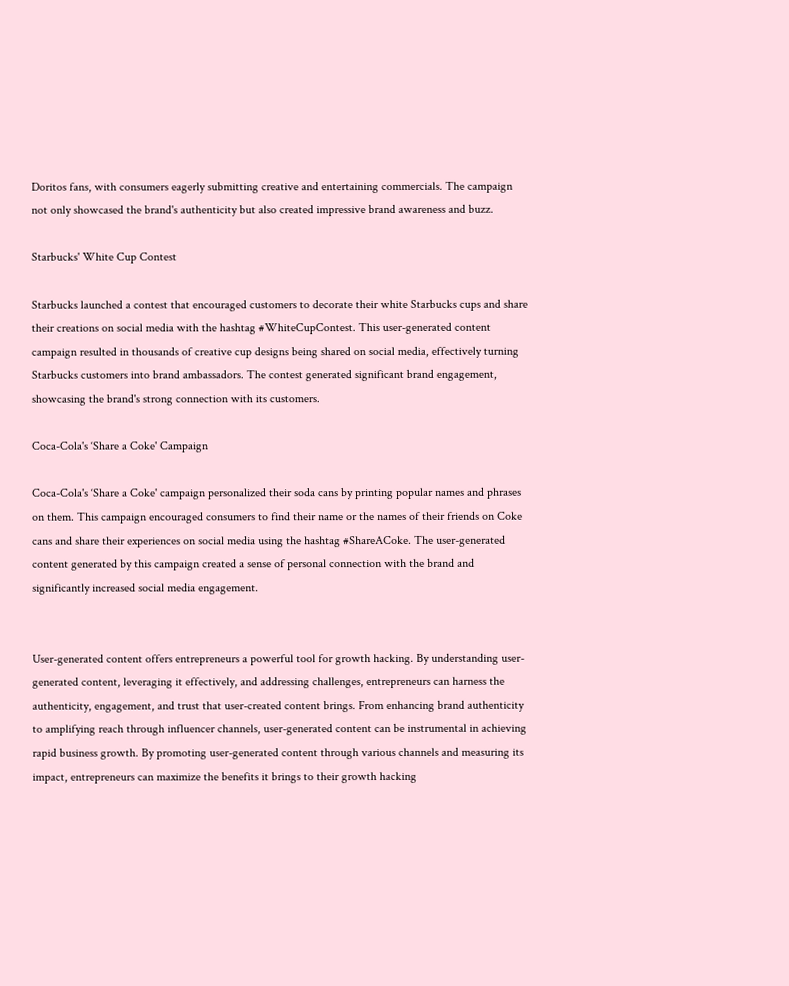Doritos fans, with consumers eagerly submitting creative and entertaining commercials. The campaign not only showcased the brand's authenticity but also created impressive brand awareness and buzz.

Starbucks' White Cup Contest

Starbucks launched a contest that encouraged customers to decorate their white Starbucks cups and share their creations on social media with the hashtag #WhiteCupContest. This user-generated content campaign resulted in thousands of creative cup designs being shared on social media, effectively turning Starbucks customers into brand ambassadors. The contest generated significant brand engagement, showcasing the brand's strong connection with its customers.

Coca-Cola's ‘Share a Coke' Campaign

Coca-Cola's ‘Share a Coke' campaign personalized their soda cans by printing popular names and phrases on them. This campaign encouraged consumers to find their name or the names of their friends on Coke cans and share their experiences on social media using the hashtag #ShareACoke. The user-generated content generated by this campaign created a sense of personal connection with the brand and significantly increased social media engagement.


User-generated content offers entrepreneurs a powerful tool for growth hacking. By understanding user-generated content, leveraging it effectively, and addressing challenges, entrepreneurs can harness the authenticity, engagement, and trust that user-created content brings. From enhancing brand authenticity to amplifying reach through influencer channels, user-generated content can be instrumental in achieving rapid business growth. By promoting user-generated content through various channels and measuring its impact, entrepreneurs can maximize the benefits it brings to their growth hacking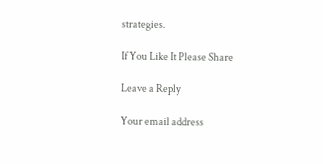strategies.

If You Like It Please Share

Leave a Reply

Your email address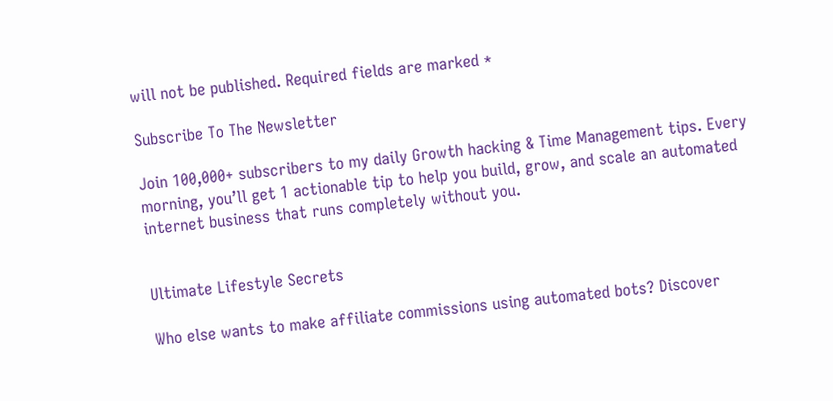will not be published. Required fields are marked *

Subscribe To The Newsletter

Join 100,000+ subscribers to my daily Growth hacking & Time Management tips. Every morning, you’ll get 1 actionable tip to help you build, grow, and scale an automated internet business that runs completely without you.


Ultimate Lifestyle Secrets

Who else wants to make affiliate commissions using automated bots? Discover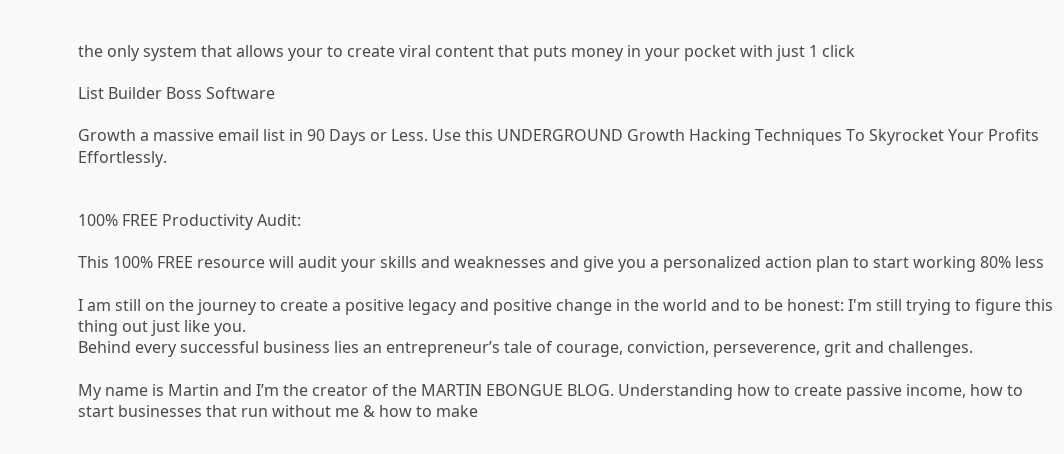the only system that allows your to create viral content that puts money in your pocket with just 1 click

List Builder Boss Software

Growth a massive email list in 90 Days or Less. Use this UNDERGROUND Growth Hacking Techniques To Skyrocket Your Profits Effortlessly.


100% FREE Productivity Audit:

This 100% FREE resource will audit your skills and weaknesses and give you a personalized action plan to start working 80% less

I am still on the journey to create a positive legacy and positive change in the world and to be honest: I'm still trying to figure this thing out just like you.
Behind every successful business lies an entrepreneur’s tale of courage, conviction, perseverence, grit and challenges.

My name is Martin and I’m the creator of the MARTIN EBONGUE BLOG. Understanding how to create passive income, how to start businesses that run without me & how to make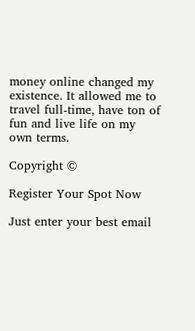money online changed my existence. It allowed me to travel full-time, have ton of fun and live life on my own terms.

Copyright ©

Register Your Spot Now

Just enter your best email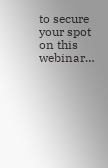to secure your spot on this webinar…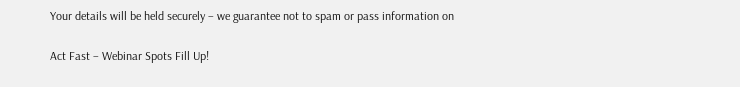Your details will be held securely – we guarantee not to spam or pass information on

Act Fast – Webinar Spots Fill Up!